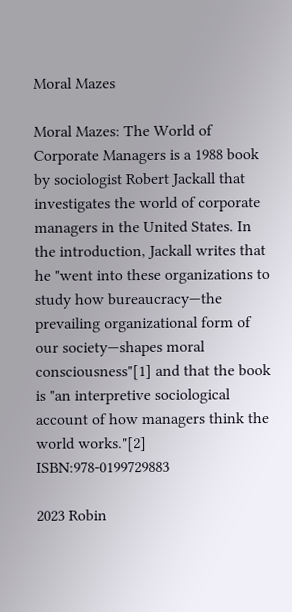Moral Mazes

Moral Mazes: The World of Corporate Managers is a 1988 book by sociologist Robert Jackall that investigates the world of corporate managers in the United States. In the introduction, Jackall writes that he "went into these organizations to study how bureaucracy—the prevailing organizational form of our society—shapes moral consciousness"[1] and that the book is "an interpretive sociological account of how managers think the world works."[2] ISBN:978-0199729883

2023 Robin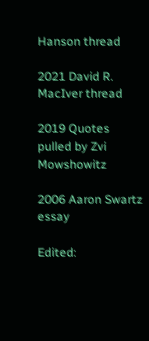Hanson thread

2021 David R. MacIver thread

2019 Quotes pulled by Zvi Mowshowitz

2006 Aaron Swartz essay

Edited: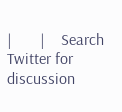|       |    Search Twitter for discussion